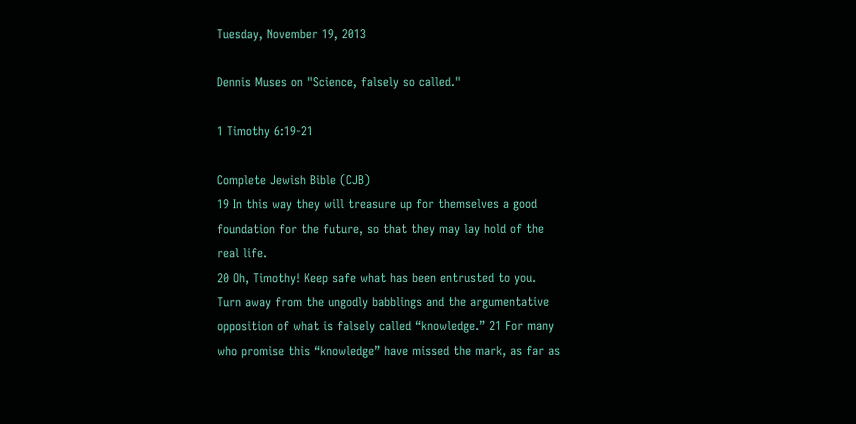Tuesday, November 19, 2013

Dennis Muses on "Science, falsely so called."

1 Timothy 6:19-21

Complete Jewish Bible (CJB)
19 In this way they will treasure up for themselves a good foundation for the future, so that they may lay hold of the real life.
20 Oh, Timothy! Keep safe what has been entrusted to you. Turn away from the ungodly babblings and the argumentative opposition of what is falsely called “knowledge.” 21 For many who promise this “knowledge” have missed the mark, as far as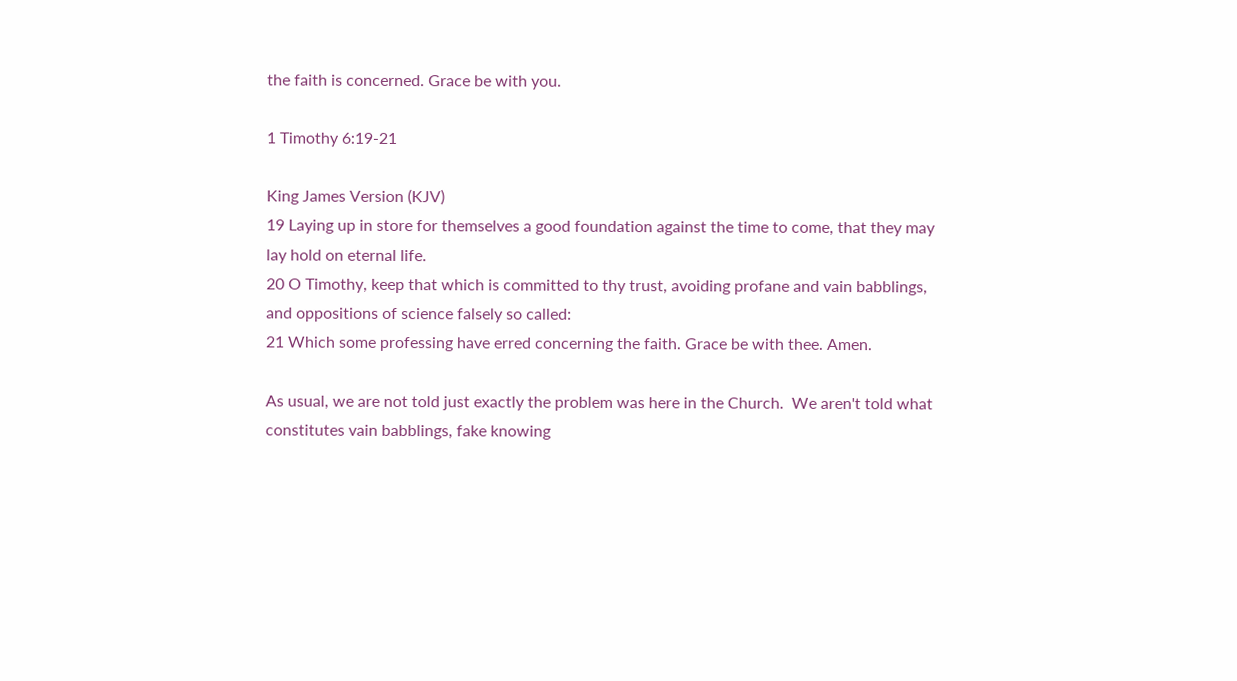the faith is concerned. Grace be with you.

1 Timothy 6:19-21

King James Version (KJV)
19 Laying up in store for themselves a good foundation against the time to come, that they may lay hold on eternal life.
20 O Timothy, keep that which is committed to thy trust, avoiding profane and vain babblings, and oppositions of science falsely so called:
21 Which some professing have erred concerning the faith. Grace be with thee. Amen.

As usual, we are not told just exactly the problem was here in the Church.  We aren't told what constitutes vain babblings, fake knowing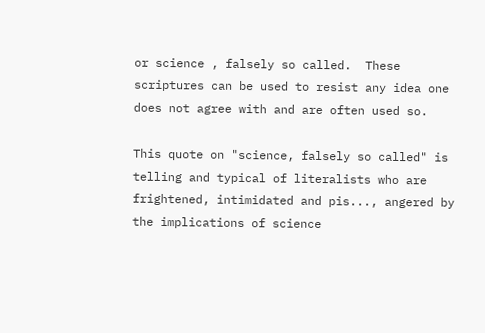or science , falsely so called.  These scriptures can be used to resist any idea one does not agree with and are often used so.

This quote on "science, falsely so called" is telling and typical of literalists who are frightened, intimidated and pis..., angered by the implications of science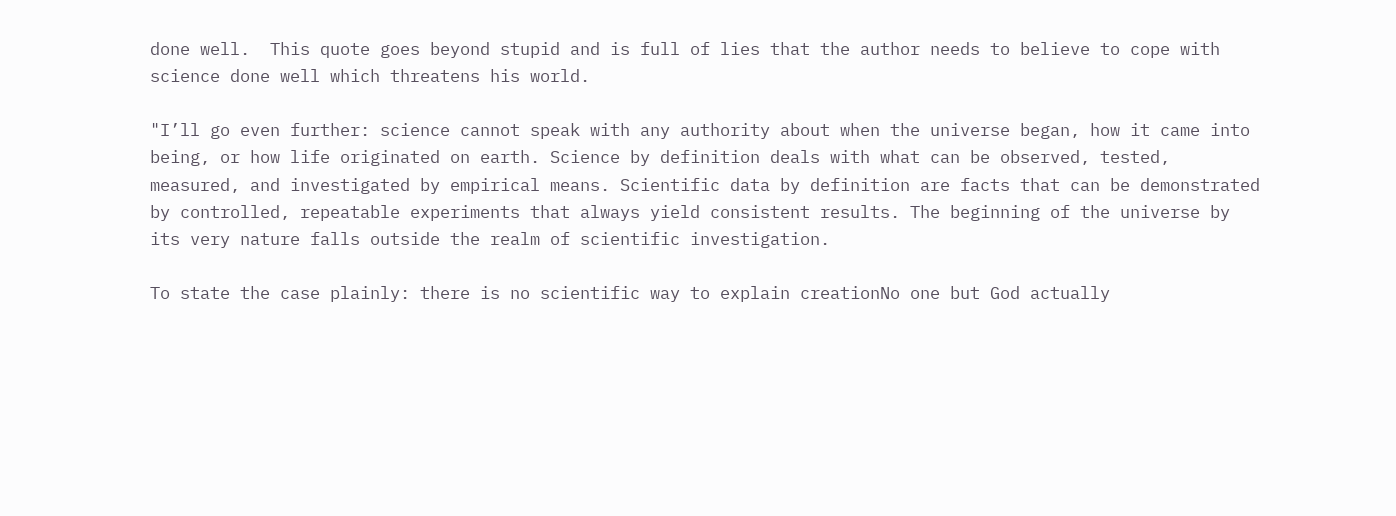done well.  This quote goes beyond stupid and is full of lies that the author needs to believe to cope with science done well which threatens his world.

"I’ll go even further: science cannot speak with any authority about when the universe began, how it came into being, or how life originated on earth. Science by definition deals with what can be observed, tested, measured, and investigated by empirical means. Scientific data by definition are facts that can be demonstrated by controlled, repeatable experiments that always yield consistent results. The beginning of the universe by its very nature falls outside the realm of scientific investigation.

To state the case plainly: there is no scientific way to explain creationNo one but God actually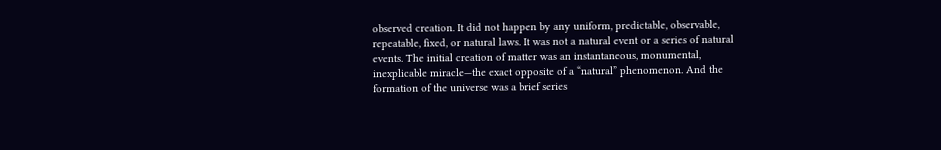observed creation. It did not happen by any uniform, predictable, observable, repeatable, fixed, or natural laws. It was not a natural event or a series of natural events. The initial creation of matter was an instantaneous, monumental, inexplicable miracle—the exact opposite of a “natural” phenomenon. And the formation of the universe was a brief series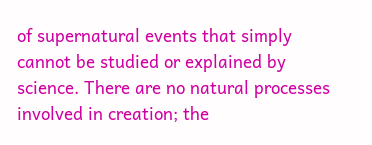of supernatural events that simply cannot be studied or explained by science. There are no natural processes involved in creation; the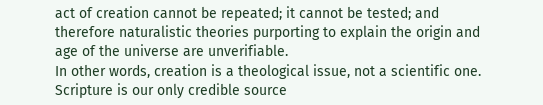act of creation cannot be repeated; it cannot be tested; and therefore naturalistic theories purporting to explain the origin and age of the universe are unverifiable.
In other words, creation is a theological issue, not a scientific one. Scripture is our only credible source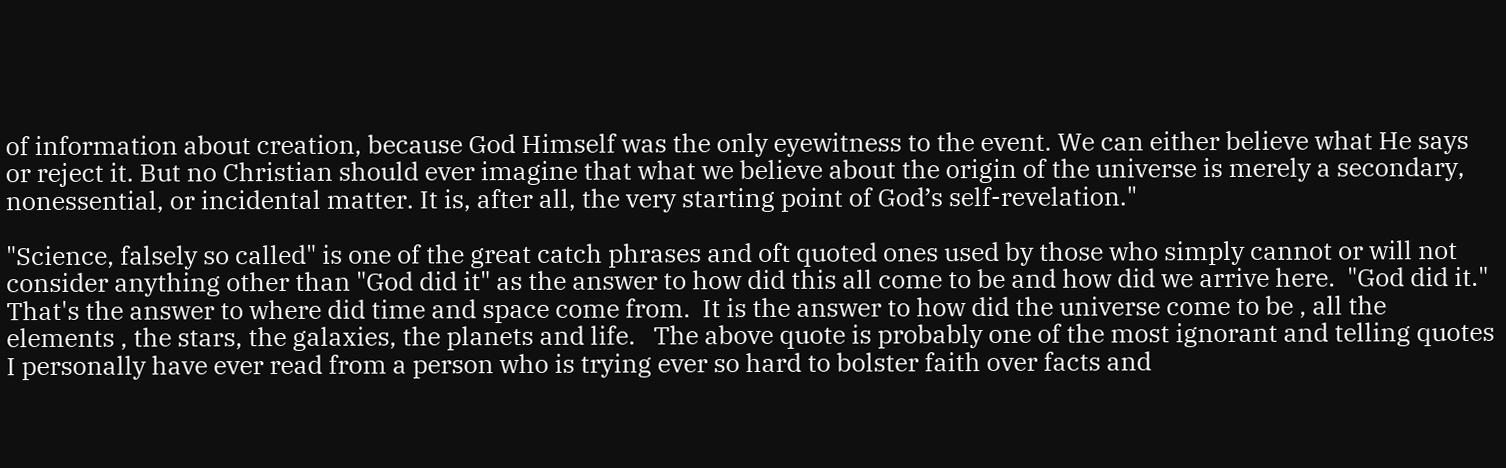of information about creation, because God Himself was the only eyewitness to the event. We can either believe what He says or reject it. But no Christian should ever imagine that what we believe about the origin of the universe is merely a secondary, nonessential, or incidental matter. It is, after all, the very starting point of God’s self-revelation."

"Science, falsely so called" is one of the great catch phrases and oft quoted ones used by those who simply cannot or will not consider anything other than "God did it" as the answer to how did this all come to be and how did we arrive here.  "God did it."  That's the answer to where did time and space come from.  It is the answer to how did the universe come to be , all the elements , the stars, the galaxies, the planets and life.   The above quote is probably one of the most ignorant and telling quotes I personally have ever read from a person who is trying ever so hard to bolster faith over facts and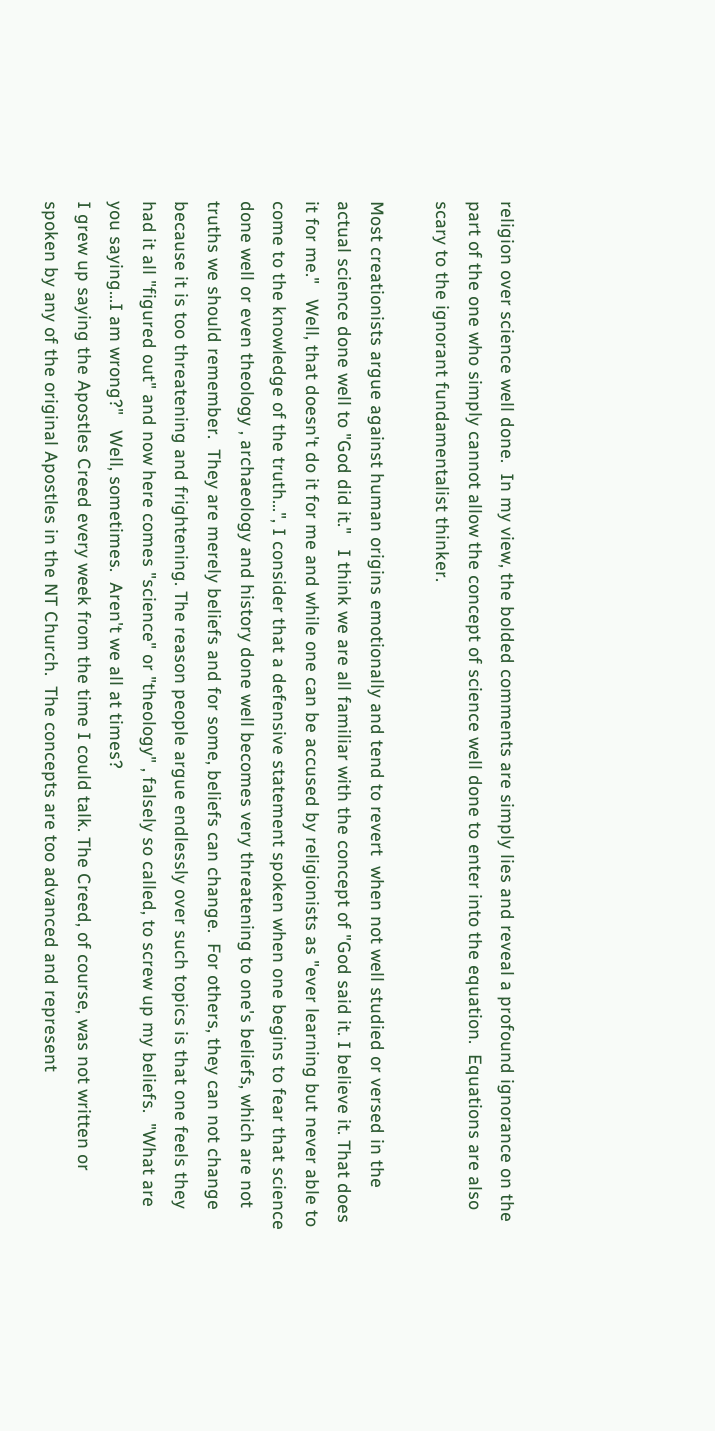religion over science well done.  In my view, the bolded comments are simply lies and reveal a profound ignorance on the part of the one who simply cannot allow the concept of science well done to enter into the equation.  Equations are also scary to the ignorant fundamentalist thinker.

Most creationists argue against human origins emotionally and tend to revert  when not well studied or versed in the actual science done well to "God did it."   I think we are all familiar with the concept of "God said it. I believe it. That does it for me."   Well, that doesn't do it for me and while one can be accused by religionists as "ever learning but never able to come to the knowledge of the truth...", I consider that a defensive statement spoken when one begins to fear that science done well or even theology , archaeology and history done well becomes very threatening to one's beliefs, which are not truths we should remember.  They are merely beliefs and for some, beliefs can change.  For others, they can not change because it is too threatening and frightening. The reason people argue endlessly over such topics is that one feels they had it all "figured out" and now here comes "science" or "theology" , falsely so called, to screw up my beliefs.  "What are you saying...I am wrong?"   Well, sometimes.  Aren't we all at times?
I grew up saying the Apostles Creed every week from the time I could talk. The Creed, of course, was not written or spoken by any of the original Apostles in the NT Church.  The concepts are too advanced and represent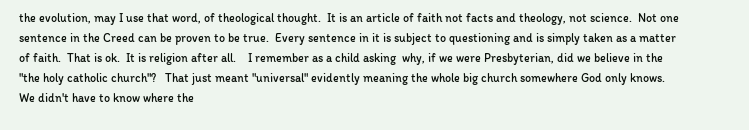the evolution, may I use that word, of theological thought.  It is an article of faith not facts and theology, not science.  Not one sentence in the Creed can be proven to be true.  Every sentence in it is subject to questioning and is simply taken as a matter of faith.  That is ok.  It is religion after all.    I remember as a child asking  why, if we were Presbyterian, did we believe in the "the holy catholic church"?   That just meant "universal" evidently meaning the whole big church somewhere God only knows.  We didn't have to know where the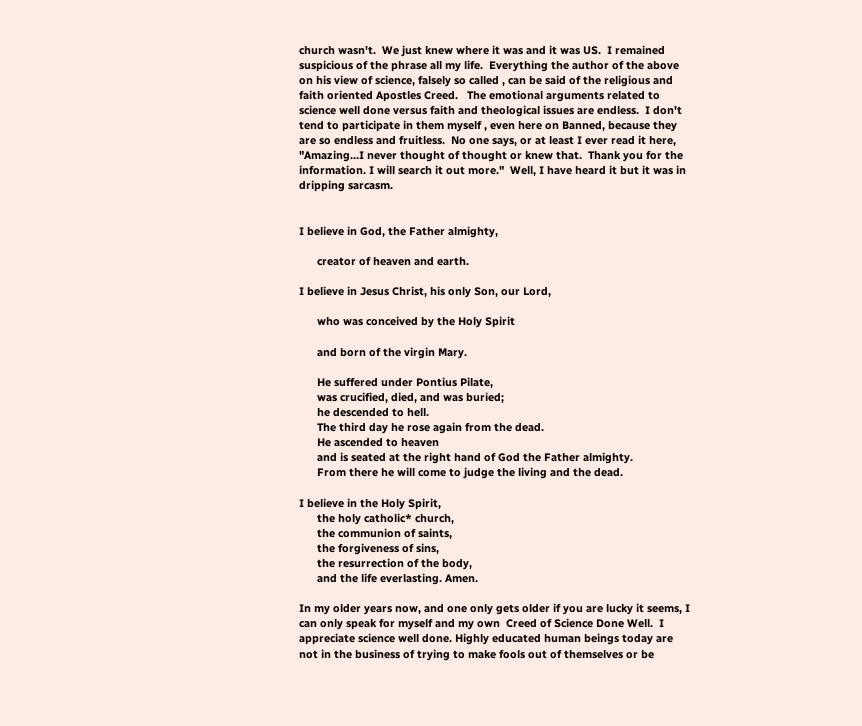church wasn't.  We just knew where it was and it was US.  I remained suspicious of the phrase all my life.  Everything the author of the above on his view of science, falsely so called , can be said of the religious and faith oriented Apostles Creed.   The emotional arguments related to science well done versus faith and theological issues are endless.  I don't tend to participate in them myself , even here on Banned, because they are so endless and fruitless.  No one says, or at least I ever read it here, "Amazing...I never thought of thought or knew that.  Thank you for the information. I will search it out more."  Well, I have heard it but it was in dripping sarcasm.


I believe in God, the Father almighty,

      creator of heaven and earth.

I believe in Jesus Christ, his only Son, our Lord,

      who was conceived by the Holy Spirit

      and born of the virgin Mary.

      He suffered under Pontius Pilate,
      was crucified, died, and was buried;
      he descended to hell.
      The third day he rose again from the dead.
      He ascended to heaven
      and is seated at the right hand of God the Father almighty.
      From there he will come to judge the living and the dead.

I believe in the Holy Spirit,
      the holy catholic* church,
      the communion of saints,
      the forgiveness of sins,
      the resurrection of the body,
      and the life everlasting. Amen.

In my older years now, and one only gets older if you are lucky it seems, I can only speak for myself and my own  Creed of Science Done Well.  I appreciate science well done. Highly educated human beings today are not in the business of trying to make fools out of themselves or be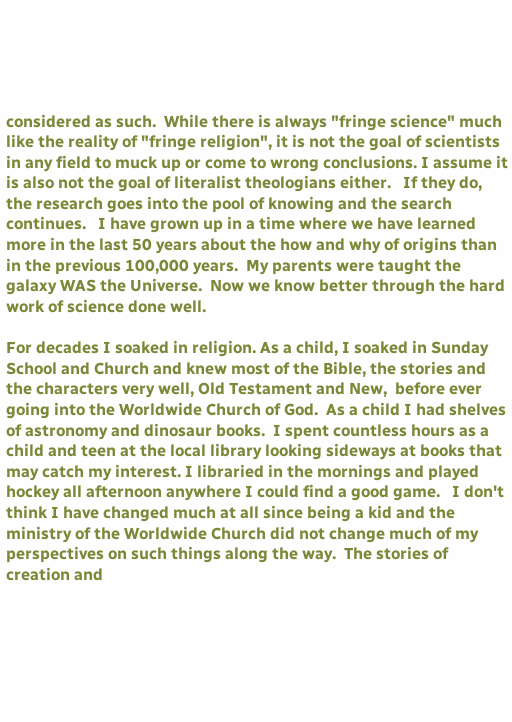considered as such.  While there is always "fringe science" much like the reality of "fringe religion", it is not the goal of scientists in any field to muck up or come to wrong conclusions. I assume it is also not the goal of literalist theologians either.   If they do, the research goes into the pool of knowing and the search continues.   I have grown up in a time where we have learned more in the last 50 years about the how and why of origins than in the previous 100,000 years.  My parents were taught the galaxy WAS the Universe.  Now we know better through the hard work of science done well.

For decades I soaked in religion. As a child, I soaked in Sunday School and Church and knew most of the Bible, the stories and the characters very well, Old Testament and New,  before ever going into the Worldwide Church of God.  As a child I had shelves of astronomy and dinosaur books.  I spent countless hours as a child and teen at the local library looking sideways at books that may catch my interest. I libraried in the mornings and played hockey all afternoon anywhere I could find a good game.   I don't think I have changed much at all since being a kid and the ministry of the Worldwide Church did not change much of my perspectives on such things along the way.  The stories of creation and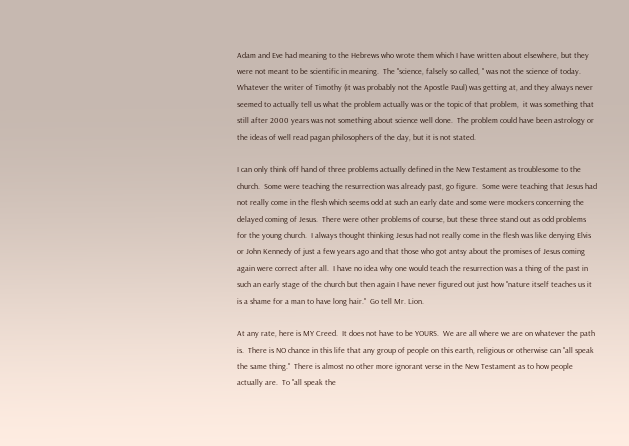Adam and Eve had meaning to the Hebrews who wrote them which I have written about elsewhere, but they were not meant to be scientific in meaning.  The "science, falsely so called, " was not the science of today.  Whatever the writer of Timothy (it was probably not the Apostle Paul) was getting at, and they always never seemed to actually tell us what the problem actually was or the topic of that problem,  it was something that still after 2000 years was not something about science well done.  The problem could have been astrology or the ideas of well read pagan philosophers of the day, but it is not stated.

I can only think off hand of three problems actually defined in the New Testament as troublesome to the church.  Some were teaching the resurrection was already past, go figure.  Some were teaching that Jesus had not really come in the flesh which seems odd at such an early date and some were mockers concerning the delayed coming of Jesus.  There were other problems of course, but these three stand out as odd problems for the young church.  I always thought thinking Jesus had not really come in the flesh was like denying Elvis or John Kennedy of just a few years ago and that those who got antsy about the promises of Jesus coming again were correct after all.  I have no idea why one would teach the resurrection was a thing of the past in such an early stage of the church but then again I have never figured out just how "nature itself teaches us it is a shame for a man to have long hair."  Go tell Mr. Lion.

At any rate, here is MY Creed.  It does not have to be YOURS.  We are all where we are on whatever the path is.  There is NO chance in this life that any group of people on this earth, religious or otherwise can "all speak the same thing."  There is almost no other more ignorant verse in the New Testament as to how people actually are.  To "all speak the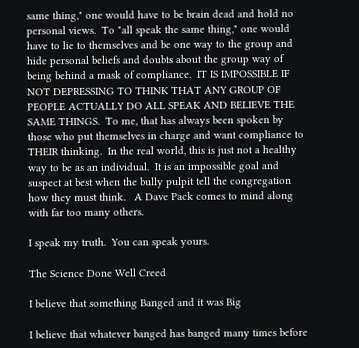same thing," one would have to be brain dead and hold no personal views.  To "all speak the same thing," one would have to lie to themselves and be one way to the group and hide personal beliefs and doubts about the group way of being behind a mask of compliance.  IT IS IMPOSSIBLE IF NOT DEPRESSING TO THINK THAT ANY GROUP OF PEOPLE ACTUALLY DO ALL SPEAK AND BELIEVE THE SAME THINGS.  To me, that has always been spoken by those who put themselves in charge and want compliance to THEIR thinking.  In the real world, this is just not a healthy way to be as an individual.  It is an impossible goal and suspect at best when the bully pulpit tell the congregation how they must think.   A Dave Pack comes to mind along with far too many others.

I speak my truth.  You can speak yours.

The Science Done Well Creed

I believe that something Banged and it was Big

I believe that whatever banged has banged many times before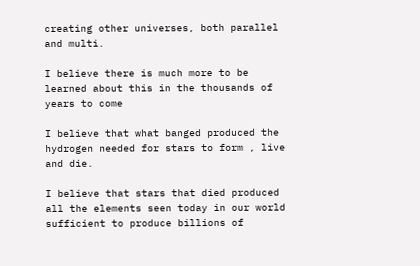creating other universes, both parallel and multi.

I believe there is much more to be learned about this in the thousands of years to come

I believe that what banged produced the hydrogen needed for stars to form , live and die.

I believe that stars that died produced all the elements seen today in our world sufficient to produce billions of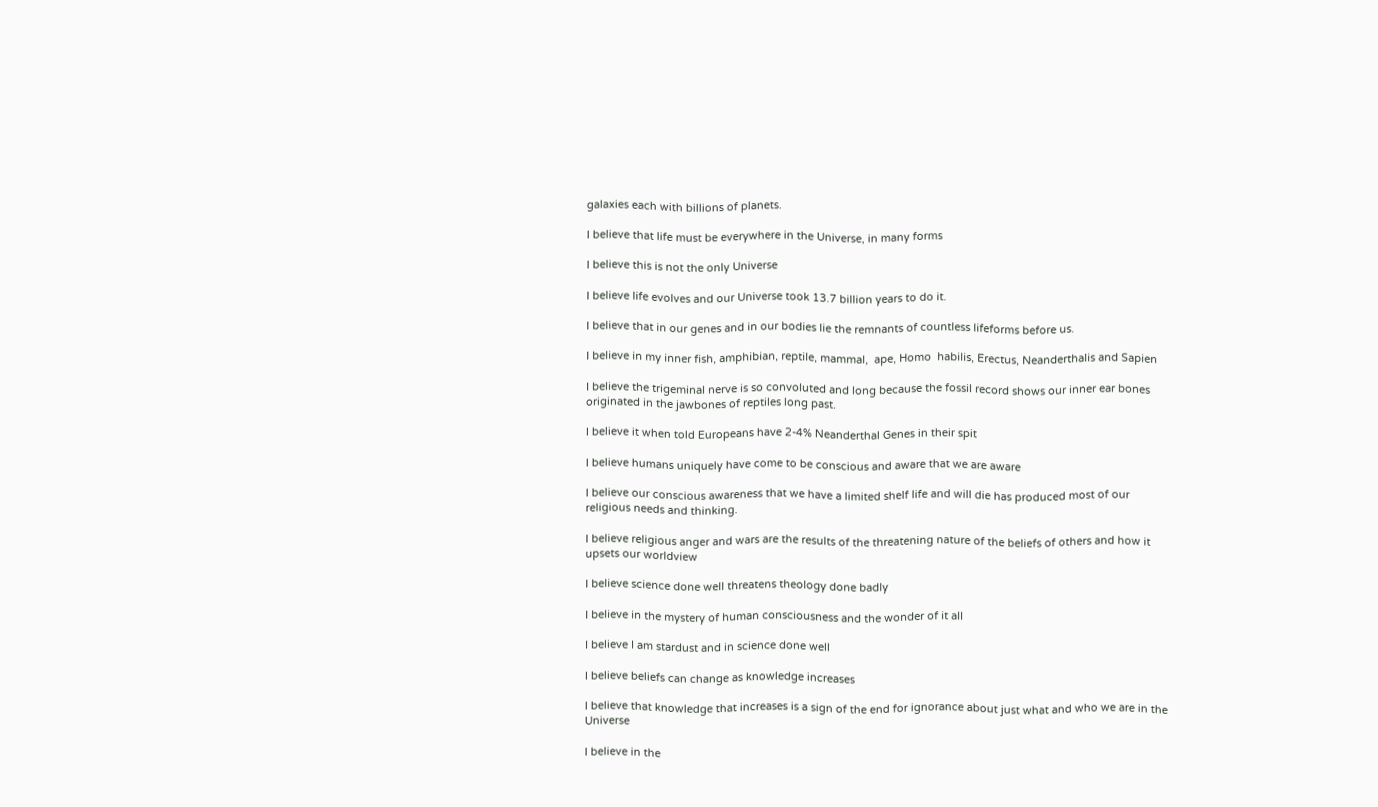galaxies each with billions of planets.

I believe that life must be everywhere in the Universe, in many forms

I believe this is not the only Universe

I believe life evolves and our Universe took 13.7 billion years to do it.

I believe that in our genes and in our bodies lie the remnants of countless lifeforms before us.

I believe in my inner fish, amphibian, reptile, mammal,  ape, Homo  habilis, Erectus, Neanderthalis and Sapien

I believe the trigeminal nerve is so convoluted and long because the fossil record shows our inner ear bones originated in the jawbones of reptiles long past.

I believe it when told Europeans have 2-4% Neanderthal Genes in their spit

I believe humans uniquely have come to be conscious and aware that we are aware

I believe our conscious awareness that we have a limited shelf life and will die has produced most of our religious needs and thinking.

I believe religious anger and wars are the results of the threatening nature of the beliefs of others and how it upsets our worldview

I believe science done well threatens theology done badly

I believe in the mystery of human consciousness and the wonder of it all

I believe I am stardust and in science done well

I believe beliefs can change as knowledge increases

I believe that knowledge that increases is a sign of the end for ignorance about just what and who we are in the Universe

I believe in the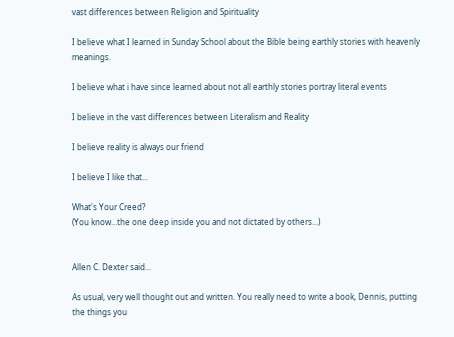vast differences between Religion and Spirituality

I believe what I learned in Sunday School about the Bible being earthly stories with heavenly meanings.

I believe what i have since learned about not all earthly stories portray literal events

I believe in the vast differences between Literalism and Reality

I believe reality is always our friend

I believe I like that...

What's Your Creed?
(You know...the one deep inside you and not dictated by others...)


Allen C. Dexter said...

As usual, very well thought out and written. You really need to write a book, Dennis, putting the things you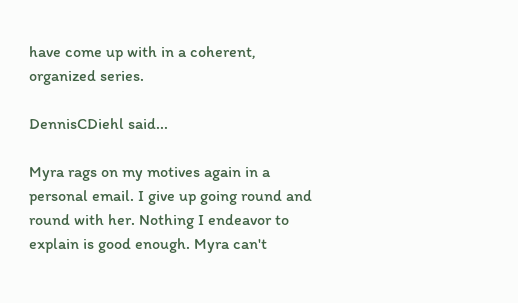have come up with in a coherent, organized series.

DennisCDiehl said...

Myra rags on my motives again in a personal email. I give up going round and round with her. Nothing I endeavor to explain is good enough. Myra can't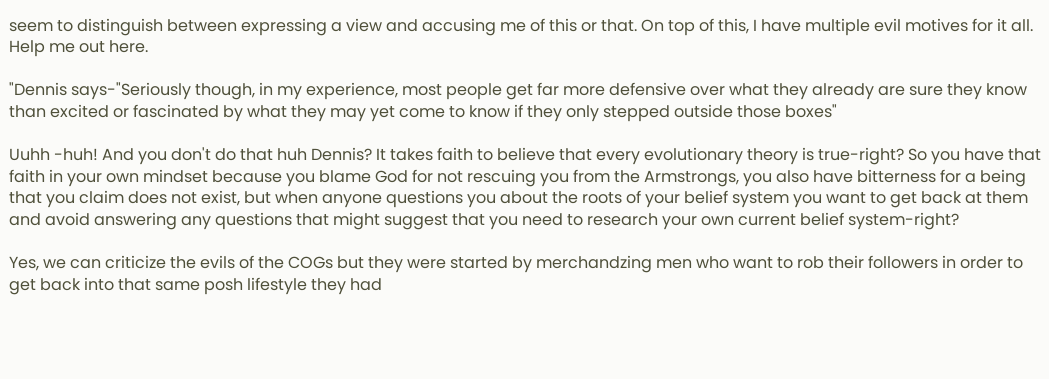seem to distinguish between expressing a view and accusing me of this or that. On top of this, I have multiple evil motives for it all. Help me out here.

"Dennis says-"Seriously though, in my experience, most people get far more defensive over what they already are sure they know than excited or fascinated by what they may yet come to know if they only stepped outside those boxes"

Uuhh -huh! And you don't do that huh Dennis? It takes faith to believe that every evolutionary theory is true-right? So you have that faith in your own mindset because you blame God for not rescuing you from the Armstrongs, you also have bitterness for a being that you claim does not exist, but when anyone questions you about the roots of your belief system you want to get back at them and avoid answering any questions that might suggest that you need to research your own current belief system-right?

Yes, we can criticize the evils of the COGs but they were started by merchandzing men who want to rob their followers in order to get back into that same posh lifestyle they had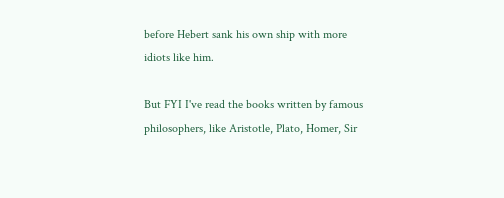before Hebert sank his own ship with more idiots like him.

But FYI I've read the books written by famous philosophers, like Aristotle, Plato, Homer, Sir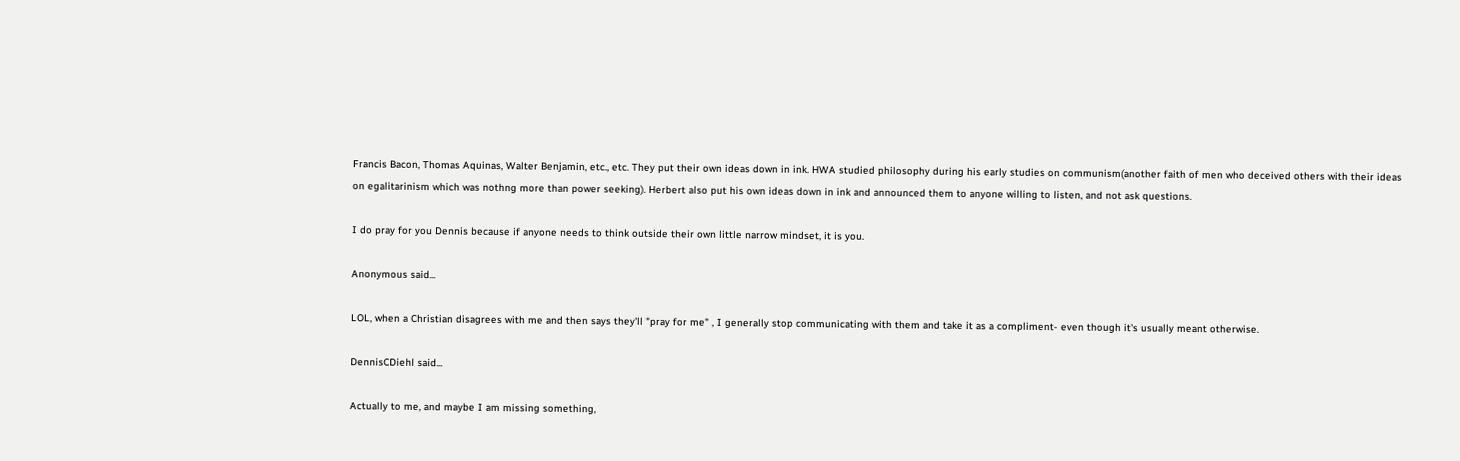Francis Bacon, Thomas Aquinas, Walter Benjamin, etc., etc. They put their own ideas down in ink. HWA studied philosophy during his early studies on communism(another faith of men who deceived others with their ideas on egalitarinism which was nothng more than power seeking). Herbert also put his own ideas down in ink and announced them to anyone willing to listen, and not ask questions.

I do pray for you Dennis because if anyone needs to think outside their own little narrow mindset, it is you.

Anonymous said...

LOL, when a Christian disagrees with me and then says they'll "pray for me" , I generally stop communicating with them and take it as a compliment- even though it's usually meant otherwise.

DennisCDiehl said...

Actually to me, and maybe I am missing something,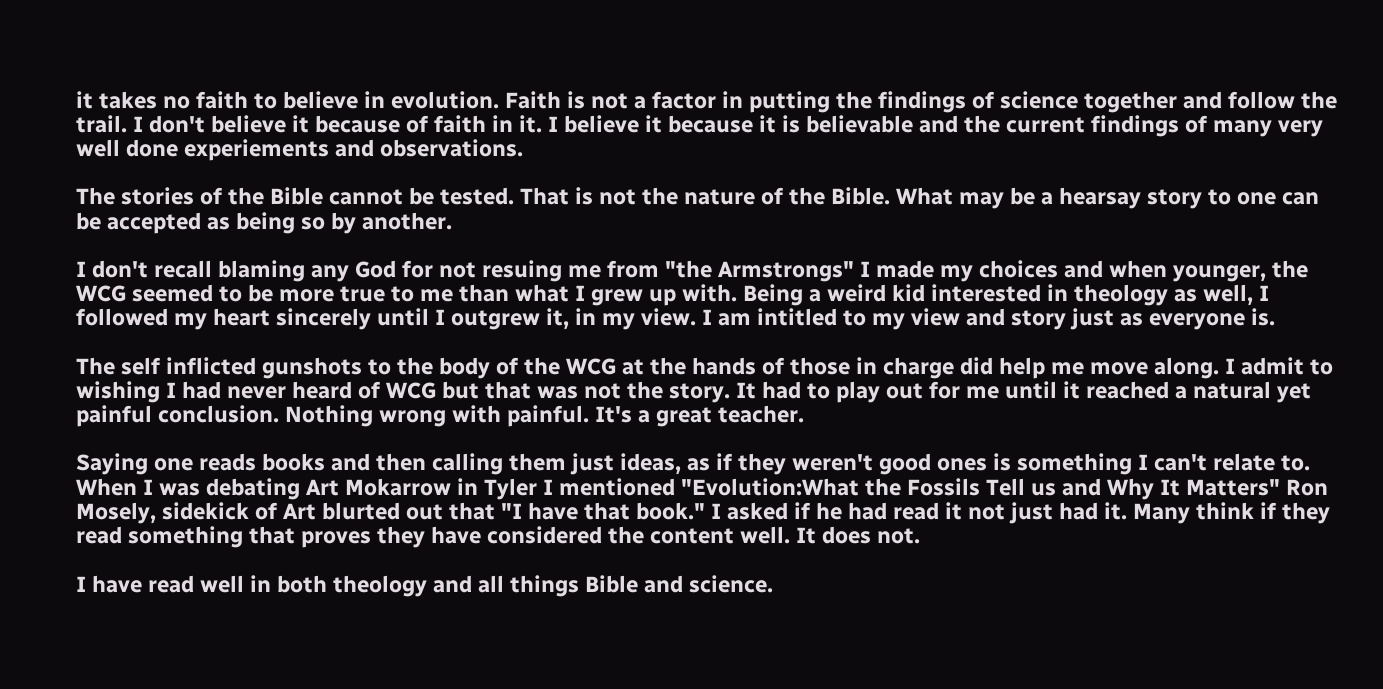it takes no faith to believe in evolution. Faith is not a factor in putting the findings of science together and follow the trail. I don't believe it because of faith in it. I believe it because it is believable and the current findings of many very well done experiements and observations.

The stories of the Bible cannot be tested. That is not the nature of the Bible. What may be a hearsay story to one can be accepted as being so by another.

I don't recall blaming any God for not resuing me from "the Armstrongs" I made my choices and when younger, the WCG seemed to be more true to me than what I grew up with. Being a weird kid interested in theology as well, I followed my heart sincerely until I outgrew it, in my view. I am intitled to my view and story just as everyone is.

The self inflicted gunshots to the body of the WCG at the hands of those in charge did help me move along. I admit to wishing I had never heard of WCG but that was not the story. It had to play out for me until it reached a natural yet painful conclusion. Nothing wrong with painful. It's a great teacher.

Saying one reads books and then calling them just ideas, as if they weren't good ones is something I can't relate to. When I was debating Art Mokarrow in Tyler I mentioned "Evolution:What the Fossils Tell us and Why It Matters" Ron Mosely, sidekick of Art blurted out that "I have that book." I asked if he had read it not just had it. Many think if they read something that proves they have considered the content well. It does not.

I have read well in both theology and all things Bible and science.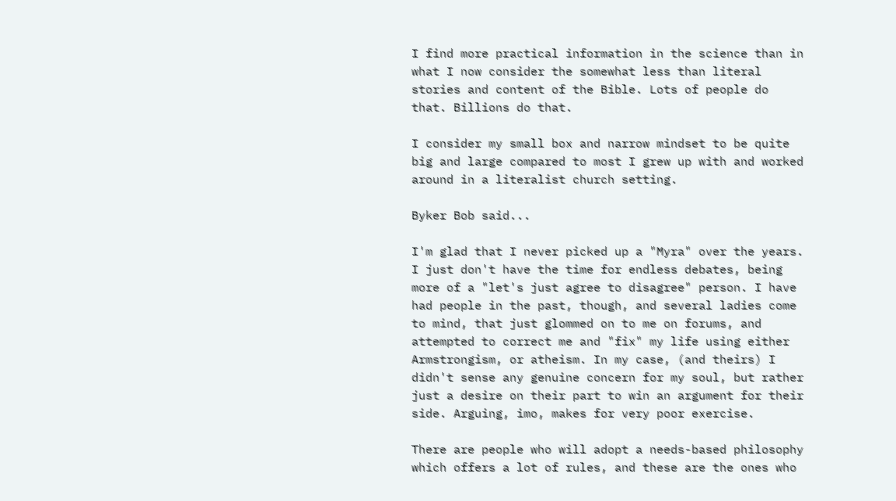I find more practical information in the science than in what I now consider the somewhat less than literal stories and content of the Bible. Lots of people do that. Billions do that.

I consider my small box and narrow mindset to be quite big and large compared to most I grew up with and worked around in a literalist church setting.

Byker Bob said...

I'm glad that I never picked up a "Myra" over the years. I just don't have the time for endless debates, being more of a "let's just agree to disagree" person. I have had people in the past, though, and several ladies come to mind, that just glommed on to me on forums, and attempted to correct me and "fix" my life using either Armstrongism, or atheism. In my case, (and theirs) I didn't sense any genuine concern for my soul, but rather just a desire on their part to win an argument for their side. Arguing, imo, makes for very poor exercise.

There are people who will adopt a needs-based philosophy which offers a lot of rules, and these are the ones who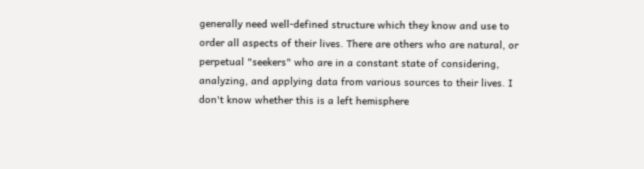generally need well-defined structure which they know and use to order all aspects of their lives. There are others who are natural, or perpetual "seekers" who are in a constant state of considering, analyzing, and applying data from various sources to their lives. I don't know whether this is a left hemisphere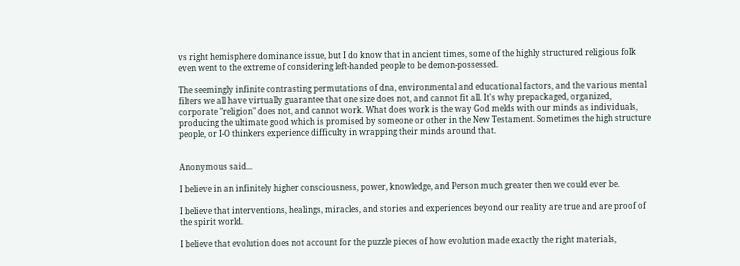vs right hemisphere dominance issue, but I do know that in ancient times, some of the highly structured religious folk even went to the extreme of considering left-handed people to be demon-possessed.

The seemingly infinite contrasting permutations of dna, environmental and educational factors, and the various mental filters we all have virtually guarantee that one size does not, and cannot fit all. It's why prepackaged, organized, corporate "religion" does not, and cannot work. What does work is the way God melds with our minds as individuals, producing the ultimate good which is promised by someone or other in the New Testament. Sometimes the high structure people, or I-O thinkers experience difficulty in wrapping their minds around that.


Anonymous said...

I believe in an infinitely higher consciousness, power, knowledge, and Person much greater then we could ever be.

I believe that interventions, healings, miracles, and stories and experiences beyond our reality are true and are proof of the spirit world.

I believe that evolution does not account for the puzzle pieces of how evolution made exactly the right materials,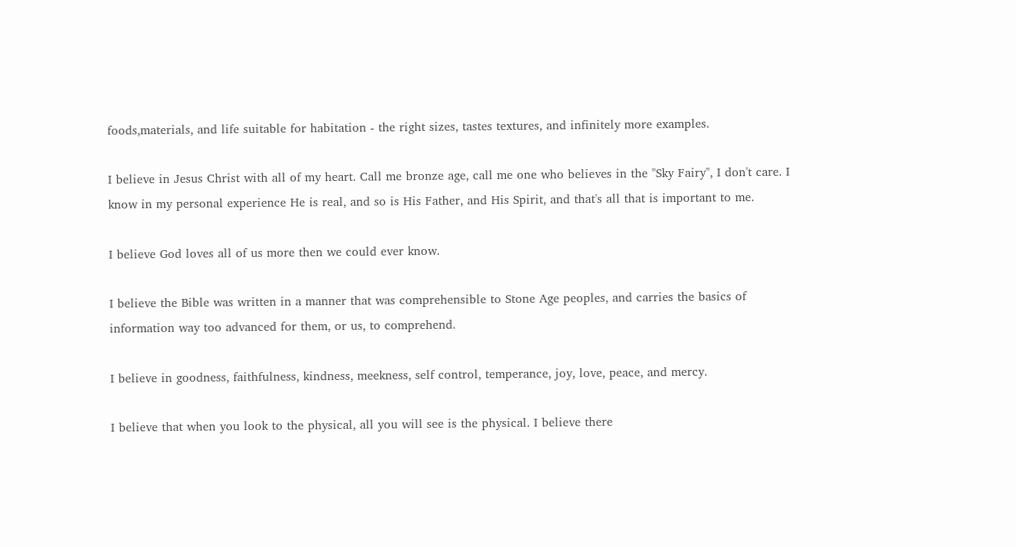foods,materials, and life suitable for habitation - the right sizes, tastes textures, and infinitely more examples.

I believe in Jesus Christ with all of my heart. Call me bronze age, call me one who believes in the "Sky Fairy", I don't care. I know in my personal experience He is real, and so is His Father, and His Spirit, and that's all that is important to me.

I believe God loves all of us more then we could ever know.

I believe the Bible was written in a manner that was comprehensible to Stone Age peoples, and carries the basics of information way too advanced for them, or us, to comprehend.

I believe in goodness, faithfulness, kindness, meekness, self control, temperance, joy, love, peace, and mercy.

I believe that when you look to the physical, all you will see is the physical. I believe there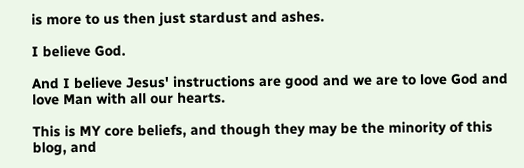is more to us then just stardust and ashes.

I believe God.

And I believe Jesus' instructions are good and we are to love God and love Man with all our hearts.

This is MY core beliefs, and though they may be the minority of this blog, and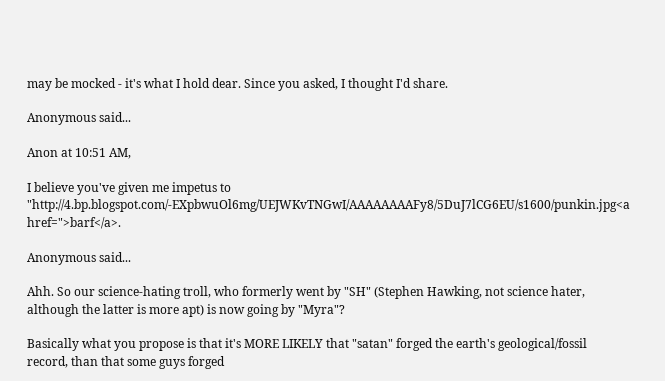may be mocked - it's what I hold dear. Since you asked, I thought I'd share.

Anonymous said...

Anon at 10:51 AM,

I believe you've given me impetus to "http://4.bp.blogspot.com/-EXpbwuOl6mg/UEJWKvTNGwI/AAAAAAAAFy8/5DuJ7lCG6EU/s1600/punkin.jpg<a href=">barf</a>.

Anonymous said...

Ahh. So our science-hating troll, who formerly went by "SH" (Stephen Hawking, not science hater, although the latter is more apt) is now going by "Myra"?

Basically what you propose is that it's MORE LIKELY that "satan" forged the earth's geological/fossil record, than that some guys forged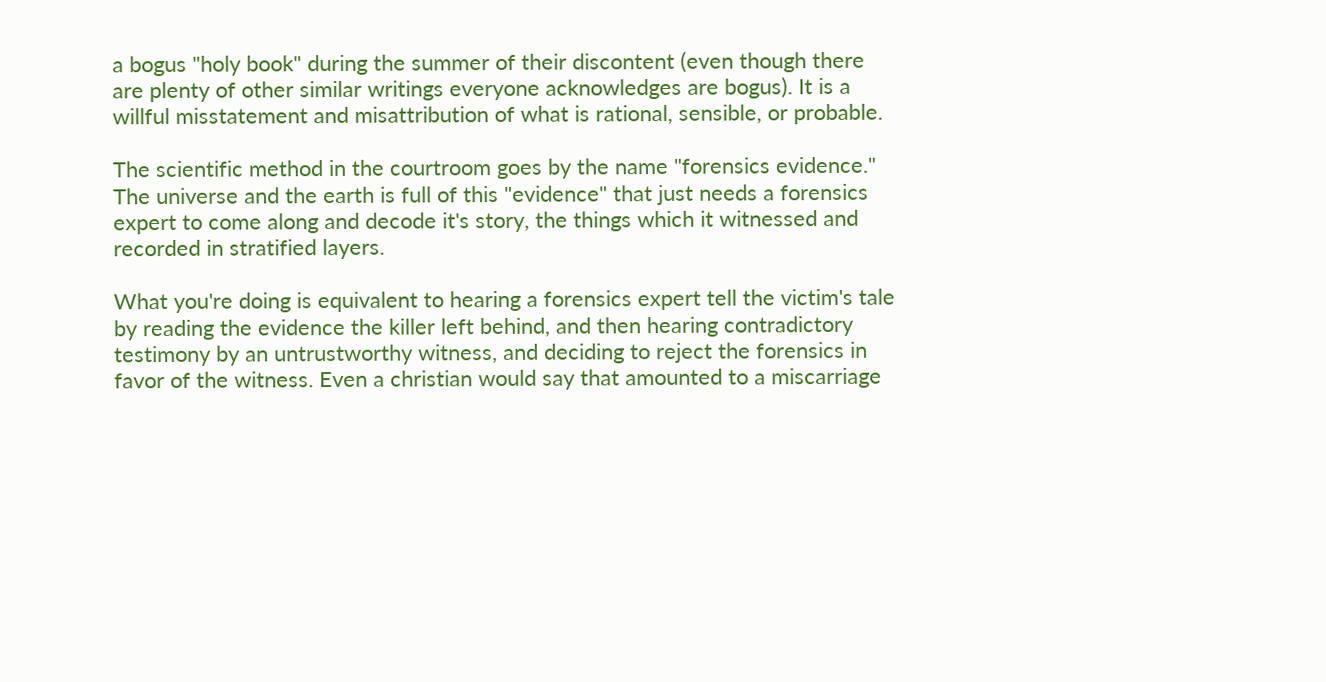a bogus "holy book" during the summer of their discontent (even though there are plenty of other similar writings everyone acknowledges are bogus). It is a willful misstatement and misattribution of what is rational, sensible, or probable.

The scientific method in the courtroom goes by the name "forensics evidence." The universe and the earth is full of this "evidence" that just needs a forensics expert to come along and decode it's story, the things which it witnessed and recorded in stratified layers.

What you're doing is equivalent to hearing a forensics expert tell the victim's tale by reading the evidence the killer left behind, and then hearing contradictory testimony by an untrustworthy witness, and deciding to reject the forensics in favor of the witness. Even a christian would say that amounted to a miscarriage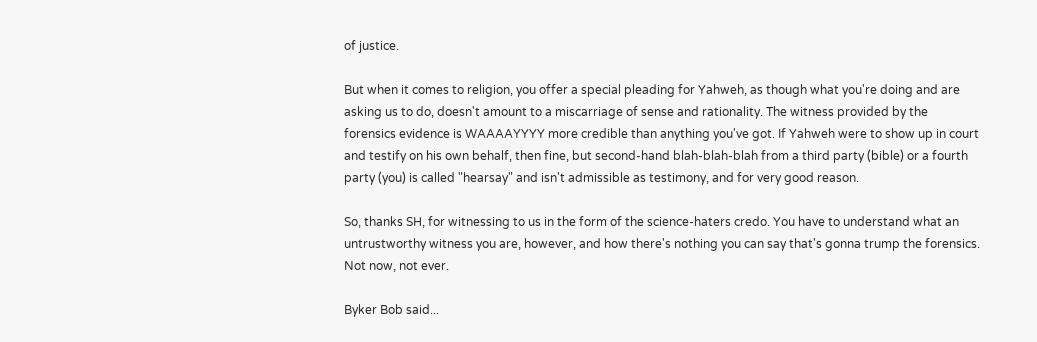of justice.

But when it comes to religion, you offer a special pleading for Yahweh, as though what you're doing and are asking us to do, doesn't amount to a miscarriage of sense and rationality. The witness provided by the forensics evidence is WAAAAYYYY more credible than anything you've got. If Yahweh were to show up in court and testify on his own behalf, then fine, but second-hand blah-blah-blah from a third party (bible) or a fourth party (you) is called "hearsay" and isn't admissible as testimony, and for very good reason.

So, thanks SH, for witnessing to us in the form of the science-haters credo. You have to understand what an untrustworthy witness you are, however, and how there's nothing you can say that's gonna trump the forensics. Not now, not ever.

Byker Bob said...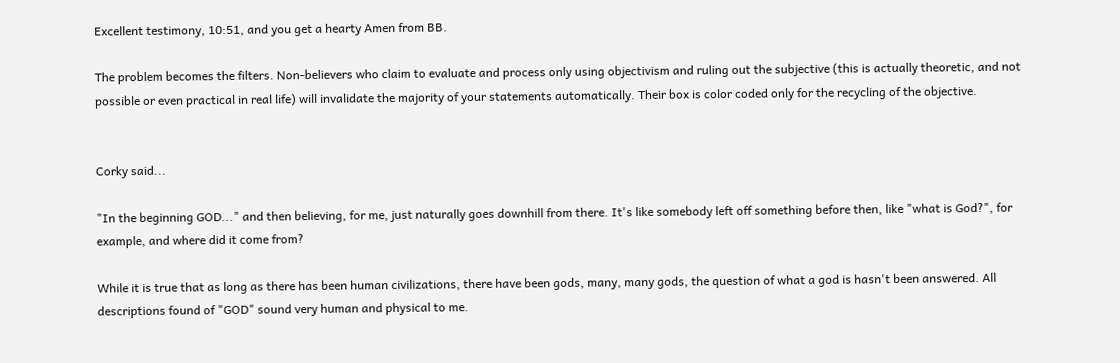Excellent testimony, 10:51, and you get a hearty Amen from BB.

The problem becomes the filters. Non-believers who claim to evaluate and process only using objectivism and ruling out the subjective (this is actually theoretic, and not possible or even practical in real life) will invalidate the majority of your statements automatically. Their box is color coded only for the recycling of the objective.


Corky said...

"In the beginning GOD..." and then believing, for me, just naturally goes downhill from there. It's like somebody left off something before then, like "what is God?", for example, and where did it come from?

While it is true that as long as there has been human civilizations, there have been gods, many, many gods, the question of what a god is hasn't been answered. All descriptions found of "GOD" sound very human and physical to me.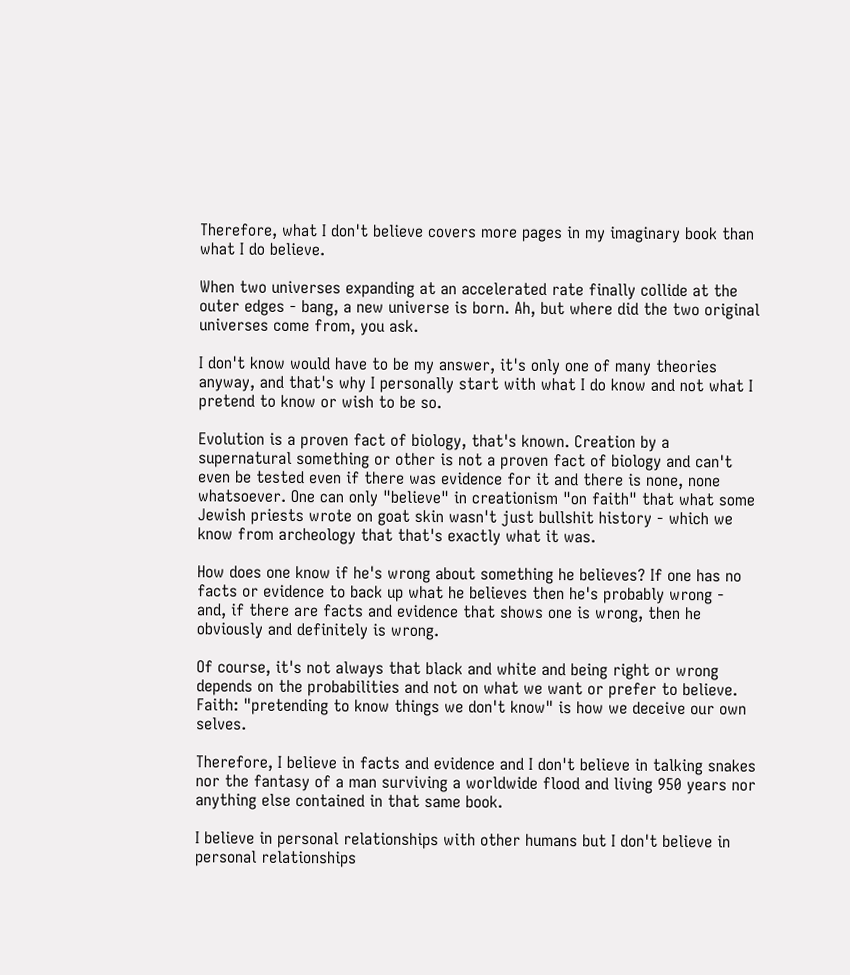Therefore, what I don't believe covers more pages in my imaginary book than what I do believe.

When two universes expanding at an accelerated rate finally collide at the outer edges - bang, a new universe is born. Ah, but where did the two original universes come from, you ask.

I don't know would have to be my answer, it's only one of many theories anyway, and that's why I personally start with what I do know and not what I pretend to know or wish to be so.

Evolution is a proven fact of biology, that's known. Creation by a supernatural something or other is not a proven fact of biology and can't even be tested even if there was evidence for it and there is none, none whatsoever. One can only "believe" in creationism "on faith" that what some Jewish priests wrote on goat skin wasn't just bullshit history - which we know from archeology that that's exactly what it was.

How does one know if he's wrong about something he believes? If one has no facts or evidence to back up what he believes then he's probably wrong - and, if there are facts and evidence that shows one is wrong, then he obviously and definitely is wrong.

Of course, it's not always that black and white and being right or wrong depends on the probabilities and not on what we want or prefer to believe. Faith: "pretending to know things we don't know" is how we deceive our own selves.

Therefore, I believe in facts and evidence and I don't believe in talking snakes nor the fantasy of a man surviving a worldwide flood and living 950 years nor anything else contained in that same book.

I believe in personal relationships with other humans but I don't believe in personal relationships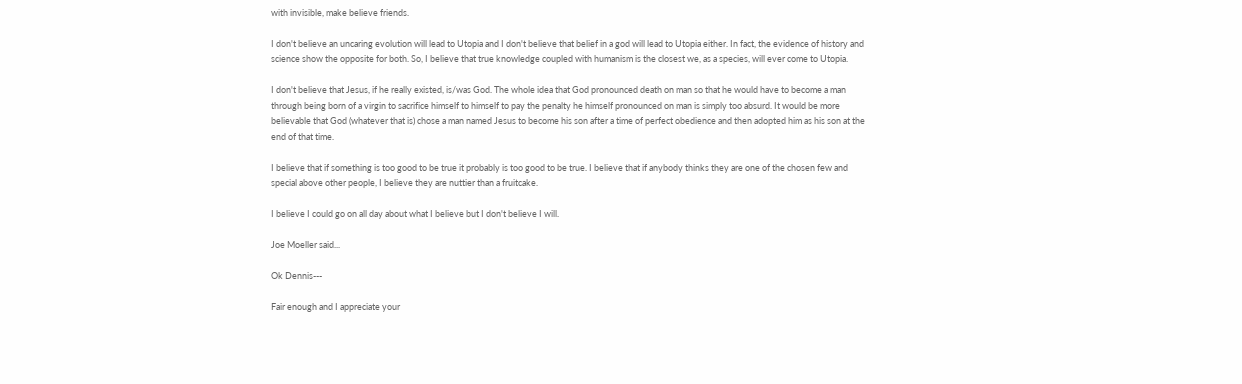with invisible, make believe friends.

I don't believe an uncaring evolution will lead to Utopia and I don't believe that belief in a god will lead to Utopia either. In fact, the evidence of history and science show the opposite for both. So, I believe that true knowledge coupled with humanism is the closest we, as a species, will ever come to Utopia.

I don't believe that Jesus, if he really existed, is/was God. The whole idea that God pronounced death on man so that he would have to become a man through being born of a virgin to sacrifice himself to himself to pay the penalty he himself pronounced on man is simply too absurd. It would be more believable that God (whatever that is) chose a man named Jesus to become his son after a time of perfect obedience and then adopted him as his son at the end of that time.

I believe that if something is too good to be true it probably is too good to be true. I believe that if anybody thinks they are one of the chosen few and special above other people, I believe they are nuttier than a fruitcake.

I believe I could go on all day about what I believe but I don't believe I will.

Joe Moeller said...

Ok Dennis---

Fair enough and I appreciate your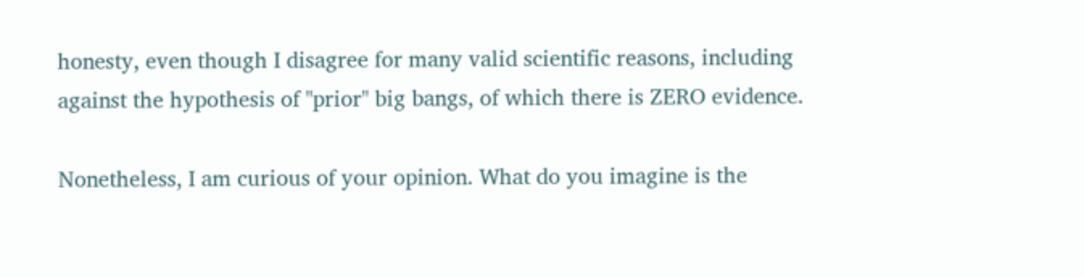honesty, even though I disagree for many valid scientific reasons, including against the hypothesis of "prior" big bangs, of which there is ZERO evidence.

Nonetheless, I am curious of your opinion. What do you imagine is the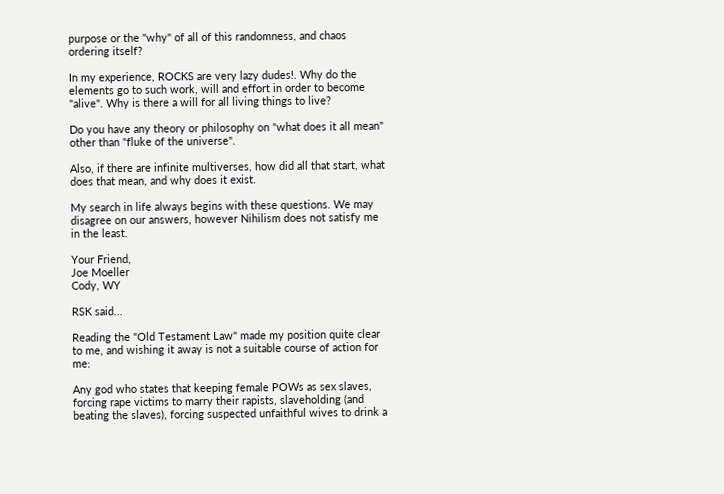purpose or the "why" of all of this randomness, and chaos ordering itself?

In my experience, ROCKS are very lazy dudes!. Why do the elements go to such work, will and effort in order to become "alive". Why is there a will for all living things to live?

Do you have any theory or philosophy on "what does it all mean" other than "fluke of the universe".

Also, if there are infinite multiverses, how did all that start, what does that mean, and why does it exist.

My search in life always begins with these questions. We may disagree on our answers, however Nihilism does not satisfy me in the least.

Your Friend,
Joe Moeller
Cody, WY

RSK said...

Reading the "Old Testament Law" made my position quite clear to me, and wishing it away is not a suitable course of action for me:

Any god who states that keeping female POWs as sex slaves, forcing rape victims to marry their rapists, slaveholding (and beating the slaves), forcing suspected unfaithful wives to drink a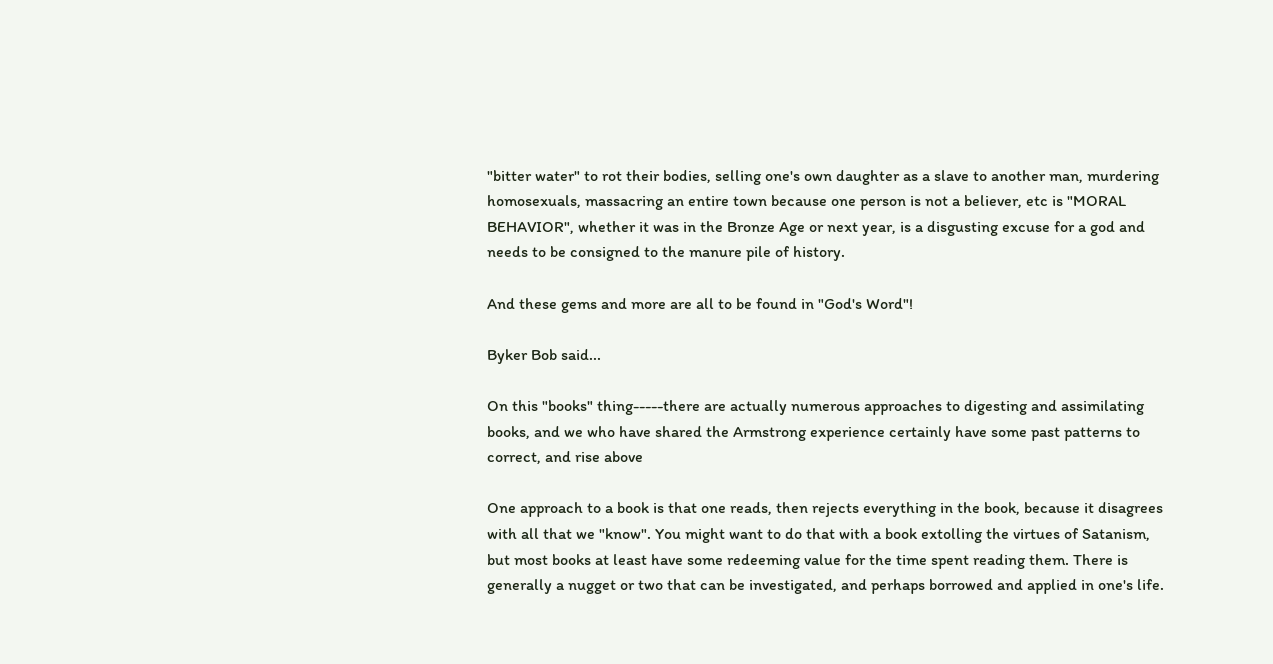"bitter water" to rot their bodies, selling one's own daughter as a slave to another man, murdering homosexuals, massacring an entire town because one person is not a believer, etc is "MORAL BEHAVIOR", whether it was in the Bronze Age or next year, is a disgusting excuse for a god and needs to be consigned to the manure pile of history.

And these gems and more are all to be found in "God's Word"!

Byker Bob said...

On this "books" thing-----there are actually numerous approaches to digesting and assimilating books, and we who have shared the Armstrong experience certainly have some past patterns to correct, and rise above

One approach to a book is that one reads, then rejects everything in the book, because it disagrees with all that we "know". You might want to do that with a book extolling the virtues of Satanism, but most books at least have some redeeming value for the time spent reading them. There is generally a nugget or two that can be investigated, and perhaps borrowed and applied in one's life.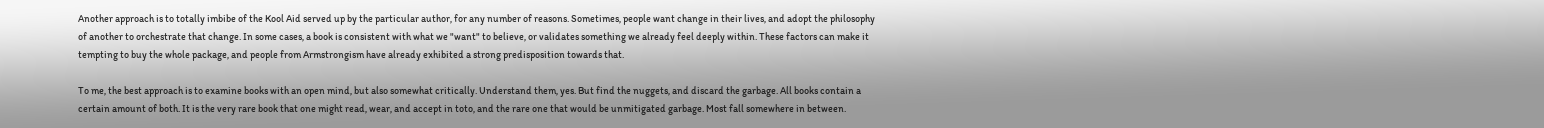Another approach is to totally imbibe of the Kool Aid served up by the particular author, for any number of reasons. Sometimes, people want change in their lives, and adopt the philosophy of another to orchestrate that change. In some cases, a book is consistent with what we "want" to believe, or validates something we already feel deeply within. These factors can make it tempting to buy the whole package, and people from Armstrongism have already exhibited a strong predisposition towards that.

To me, the best approach is to examine books with an open mind, but also somewhat critically. Understand them, yes. But find the nuggets, and discard the garbage. All books contain a certain amount of both. It is the very rare book that one might read, wear, and accept in toto, and the rare one that would be unmitigated garbage. Most fall somewhere in between.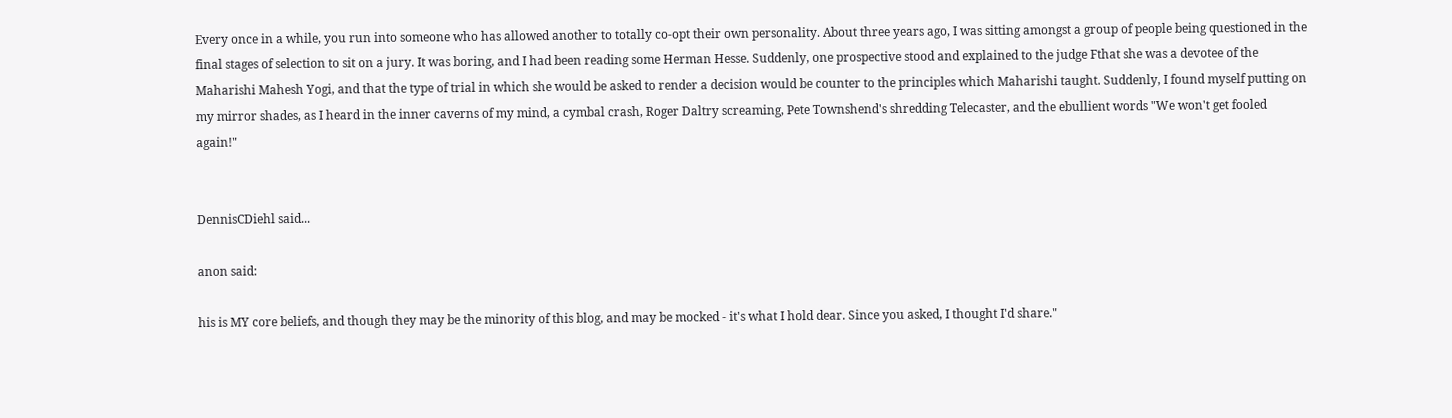Every once in a while, you run into someone who has allowed another to totally co-opt their own personality. About three years ago, I was sitting amongst a group of people being questioned in the final stages of selection to sit on a jury. It was boring, and I had been reading some Herman Hesse. Suddenly, one prospective stood and explained to the judge Fthat she was a devotee of the Maharishi Mahesh Yogi, and that the type of trial in which she would be asked to render a decision would be counter to the principles which Maharishi taught. Suddenly, I found myself putting on my mirror shades, as I heard in the inner caverns of my mind, a cymbal crash, Roger Daltry screaming, Pete Townshend's shredding Telecaster, and the ebullient words "We won't get fooled again!"


DennisCDiehl said...

anon said:

his is MY core beliefs, and though they may be the minority of this blog, and may be mocked - it's what I hold dear. Since you asked, I thought I'd share."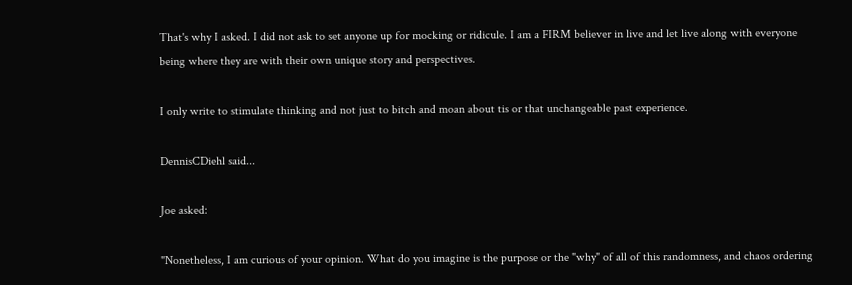That's why I asked. I did not ask to set anyone up for mocking or ridicule. I am a FIRM believer in live and let live along with everyone being where they are with their own unique story and perspectives.

I only write to stimulate thinking and not just to bitch and moan about tis or that unchangeable past experience.

DennisCDiehl said...

Joe asked:

"Nonetheless, I am curious of your opinion. What do you imagine is the purpose or the "why" of all of this randomness, and chaos ordering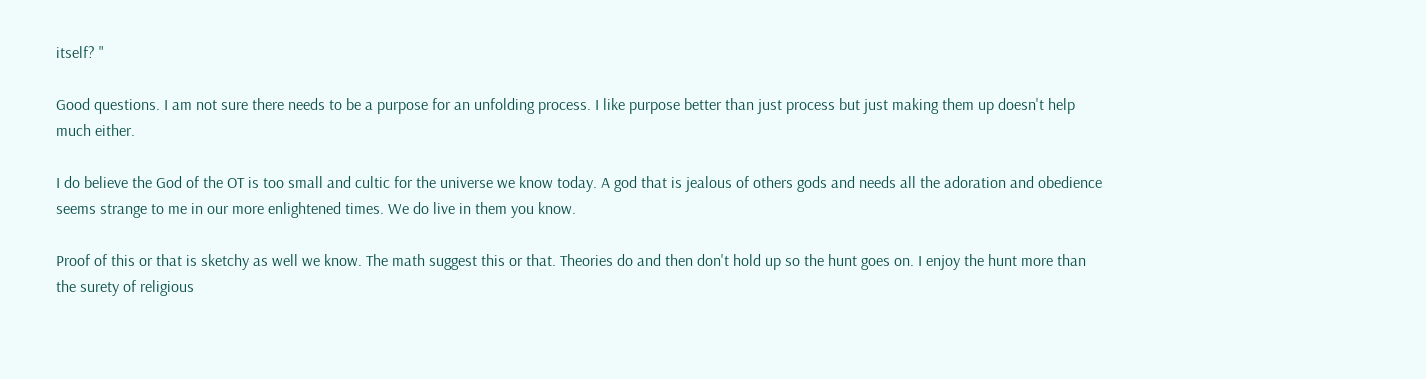itself? "

Good questions. I am not sure there needs to be a purpose for an unfolding process. I like purpose better than just process but just making them up doesn't help much either.

I do believe the God of the OT is too small and cultic for the universe we know today. A god that is jealous of others gods and needs all the adoration and obedience seems strange to me in our more enlightened times. We do live in them you know.

Proof of this or that is sketchy as well we know. The math suggest this or that. Theories do and then don't hold up so the hunt goes on. I enjoy the hunt more than the surety of religious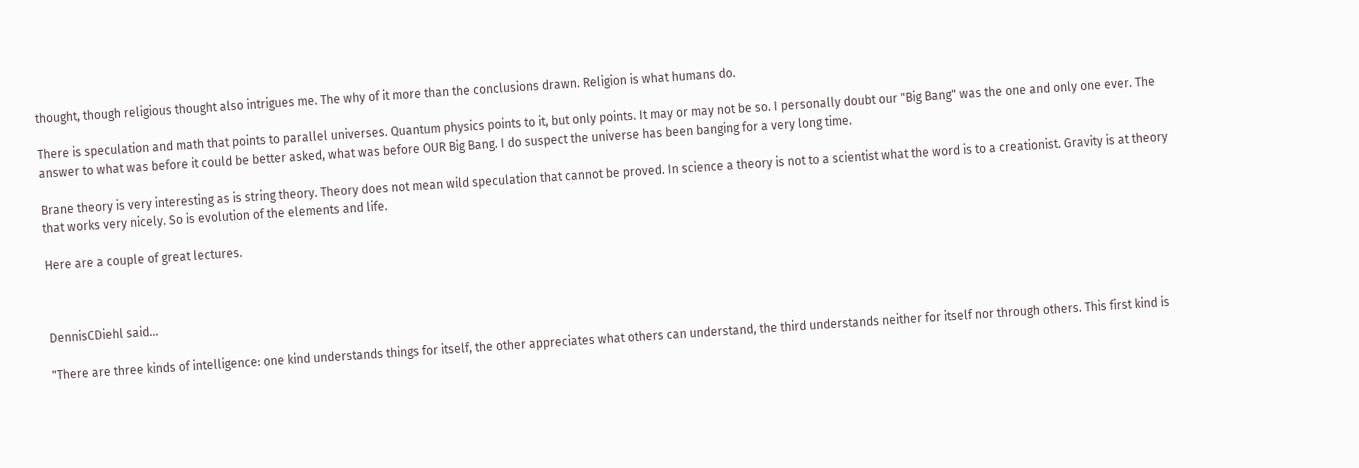thought, though religious thought also intrigues me. The why of it more than the conclusions drawn. Religion is what humans do.

There is speculation and math that points to parallel universes. Quantum physics points to it, but only points. It may or may not be so. I personally doubt our "Big Bang" was the one and only one ever. The answer to what was before it could be better asked, what was before OUR Big Bang. I do suspect the universe has been banging for a very long time.

Brane theory is very interesting as is string theory. Theory does not mean wild speculation that cannot be proved. In science a theory is not to a scientist what the word is to a creationist. Gravity is at theory that works very nicely. So is evolution of the elements and life.

Here are a couple of great lectures.



DennisCDiehl said...

"There are three kinds of intelligence: one kind understands things for itself, the other appreciates what others can understand, the third understands neither for itself nor through others. This first kind is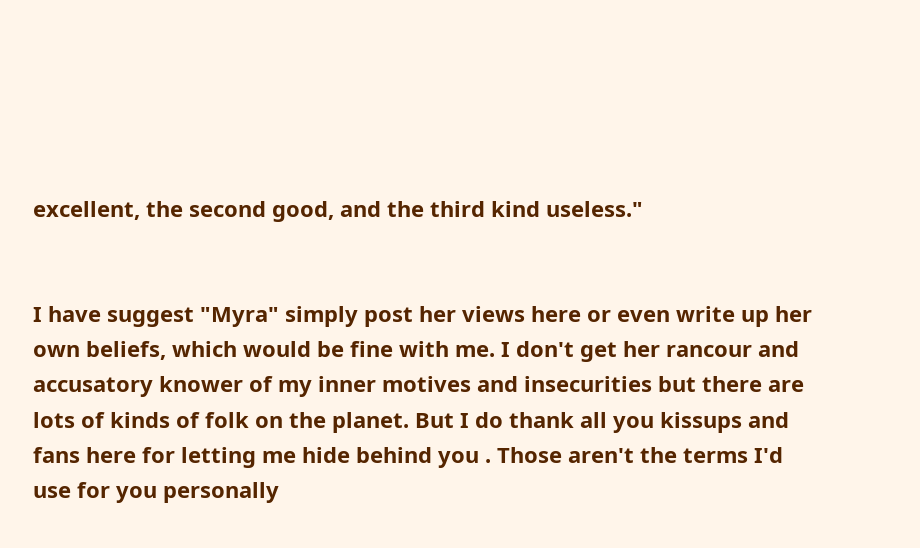excellent, the second good, and the third kind useless."


I have suggest "Myra" simply post her views here or even write up her own beliefs, which would be fine with me. I don't get her rancour and accusatory knower of my inner motives and insecurities but there are lots of kinds of folk on the planet. But I do thank all you kissups and fans here for letting me hide behind you . Those aren't the terms I'd use for you personally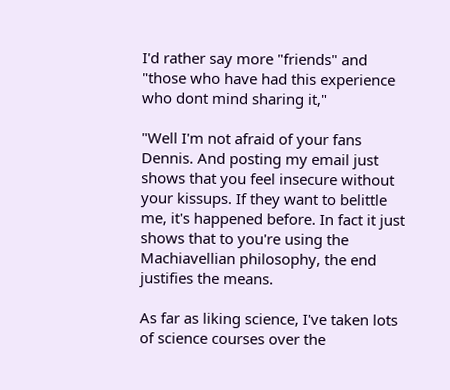I'd rather say more "friends" and "those who have had this experience who dont mind sharing it,"

"Well I'm not afraid of your fans Dennis. And posting my email just shows that you feel insecure without your kissups. If they want to belittle me, it's happened before. In fact it just shows that to you're using the Machiavellian philosophy, the end justifies the means.

As far as liking science, I've taken lots of science courses over the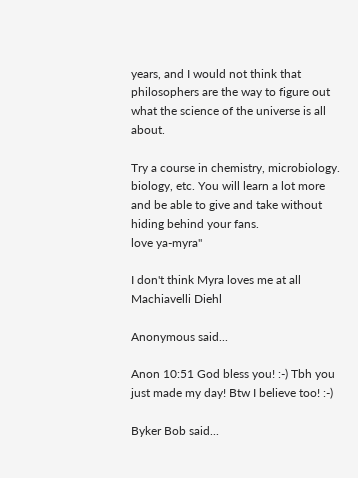years, and I would not think that philosophers are the way to figure out what the science of the universe is all about.

Try a course in chemistry, microbiology. biology, etc. You will learn a lot more and be able to give and take without hiding behind your fans.
love ya-myra"

I don't think Myra loves me at all
Machiavelli Diehl

Anonymous said...

Anon 10:51 God bless you! :-) Tbh you just made my day! Btw I believe too! :-)

Byker Bob said...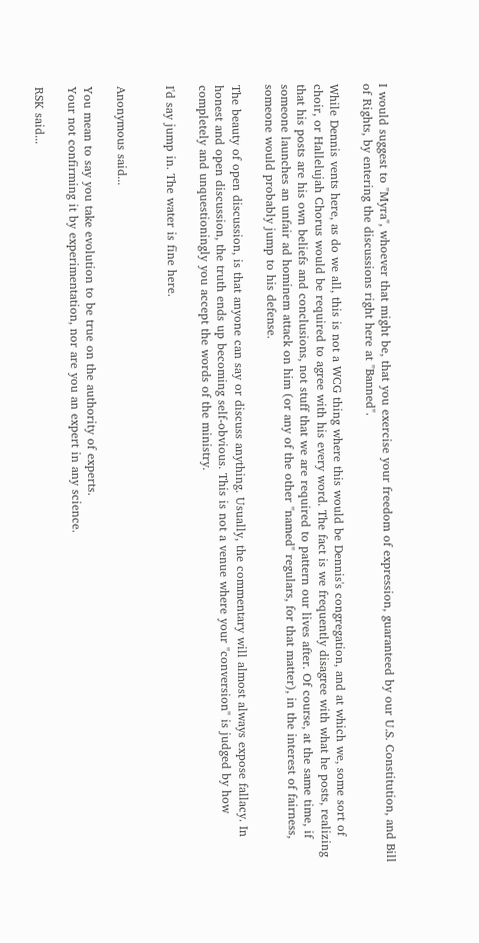I would suggest to "Myra", whoever that might be, that you exercise your freedom of expression, guaranteed by our U.S. Constitution, and Bill of Rights, by entering the discussions right here at "Banned".

While Dennis vents here, as do we all, this is not a WCG thing where this would be Dennis's congregation, and at which we, some sort of choir, or Hallelujah Chorus would be required to agree with his every word. The fact is we frequently disagree with what he posts, realizing that his posts are his own beliefs and conclusions, not stuff that we are required to pattern our lives after. Of course, at the same time, if someone launches an unfair ad hominem attack on him (or any of the other "named" regulars, for that matter), in the interest of fairness, someone would probably jump to his defense.

The beauty of open discussion, is that anyone can say or discuss anything. Usually, the commentary will almost always expose fallacy. In honest and open discussion, the truth ends up becoming self-obvious. This is not a venue where your "conversion" is judged by how completely and unquestioningly you accept the words of the ministry.

I'd say jump in. The water is fine here.


Anonymous said...

You mean to say you take evolution to be true on the authority of experts.
Your not confirming it by experimentation, nor are you an expert in any science.

RSK said...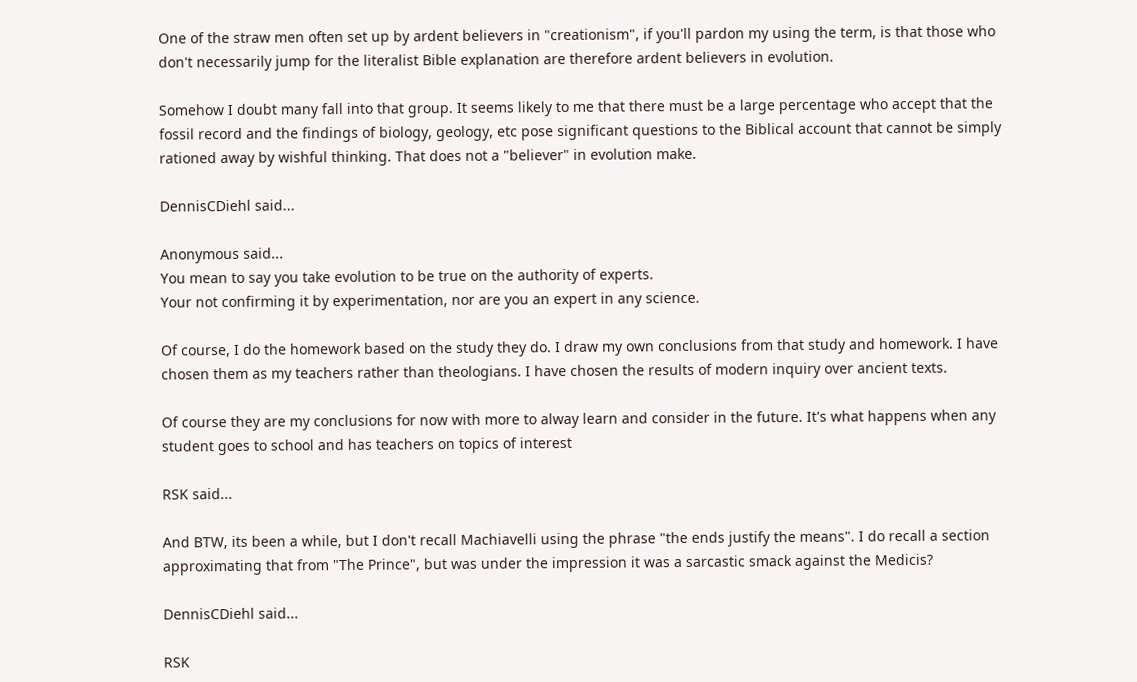One of the straw men often set up by ardent believers in "creationism", if you'll pardon my using the term, is that those who don't necessarily jump for the literalist Bible explanation are therefore ardent believers in evolution.

Somehow I doubt many fall into that group. It seems likely to me that there must be a large percentage who accept that the fossil record and the findings of biology, geology, etc pose significant questions to the Biblical account that cannot be simply rationed away by wishful thinking. That does not a "believer" in evolution make.

DennisCDiehl said...

Anonymous said...
You mean to say you take evolution to be true on the authority of experts.
Your not confirming it by experimentation, nor are you an expert in any science.

Of course, I do the homework based on the study they do. I draw my own conclusions from that study and homework. I have chosen them as my teachers rather than theologians. I have chosen the results of modern inquiry over ancient texts.

Of course they are my conclusions for now with more to alway learn and consider in the future. It's what happens when any student goes to school and has teachers on topics of interest

RSK said...

And BTW, its been a while, but I don't recall Machiavelli using the phrase "the ends justify the means". I do recall a section approximating that from "The Prince", but was under the impression it was a sarcastic smack against the Medicis?

DennisCDiehl said...

RSK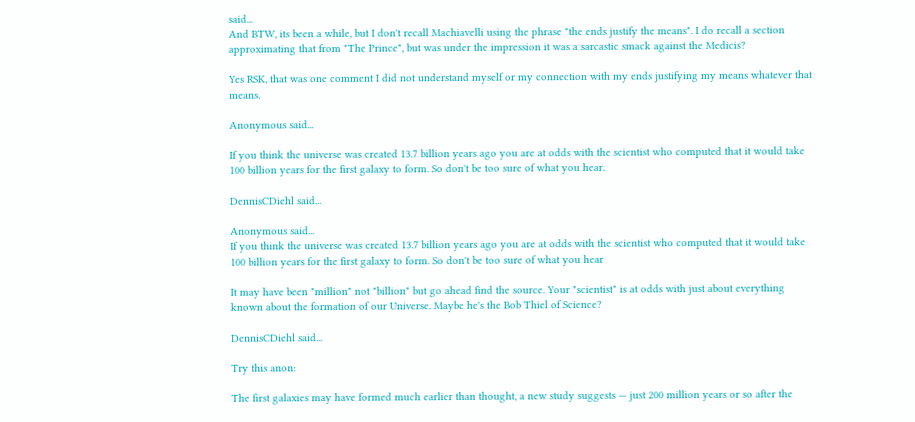said...
And BTW, its been a while, but I don't recall Machiavelli using the phrase "the ends justify the means". I do recall a section approximating that from "The Prince", but was under the impression it was a sarcastic smack against the Medicis?

Yes RSK, that was one comment I did not understand myself or my connection with my ends justifying my means whatever that means.

Anonymous said...

If you think the universe was created 13.7 billion years ago you are at odds with the scientist who computed that it would take 100 billion years for the first galaxy to form. So don't be too sure of what you hear.

DennisCDiehl said...

Anonymous said...
If you think the universe was created 13.7 billion years ago you are at odds with the scientist who computed that it would take 100 billion years for the first galaxy to form. So don't be too sure of what you hear

It may have been "million" not "billion" but go ahead find the source. Your "scientist" is at odds with just about everything known about the formation of our Universe. Maybe he's the Bob Thiel of Science?

DennisCDiehl said...

Try this anon:

The first galaxies may have formed much earlier than thought, a new study suggests — just 200 million years or so after the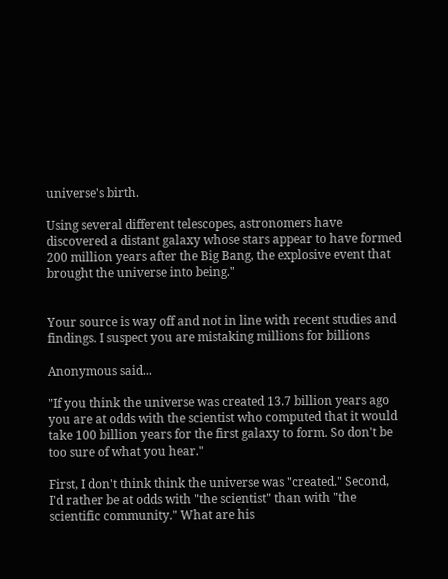universe's birth.

Using several different telescopes, astronomers have discovered a distant galaxy whose stars appear to have formed 200 million years after the Big Bang, the explosive event that brought the universe into being."


Your source is way off and not in line with recent studies and findings. I suspect you are mistaking millions for billions

Anonymous said...

"If you think the universe was created 13.7 billion years ago you are at odds with the scientist who computed that it would take 100 billion years for the first galaxy to form. So don't be too sure of what you hear."

First, I don't think think the universe was "created." Second, I'd rather be at odds with "the scientist" than with "the scientific community." What are his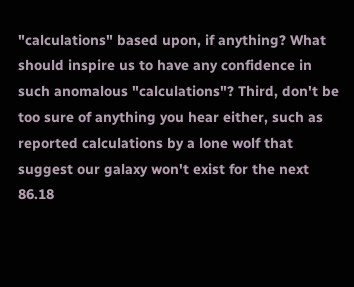"calculations" based upon, if anything? What should inspire us to have any confidence in such anomalous "calculations"? Third, don't be too sure of anything you hear either, such as reported calculations by a lone wolf that suggest our galaxy won't exist for the next 86.18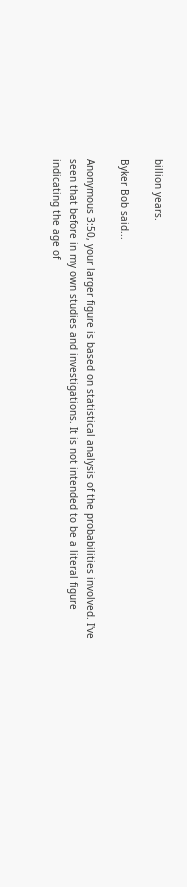billion years.

Byker Bob said...

Anonymous 3:50, your larger figure is based on statistical analysis of the probabilities involved. I've seen that before in my own studies and investigations. It is not intended to be a literal figure indicating the age of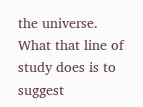the universe. What that line of study does is to suggest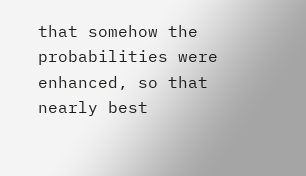that somehow the probabilities were enhanced, so that nearly best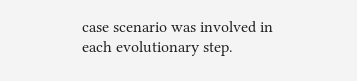case scenario was involved in each evolutionary step.